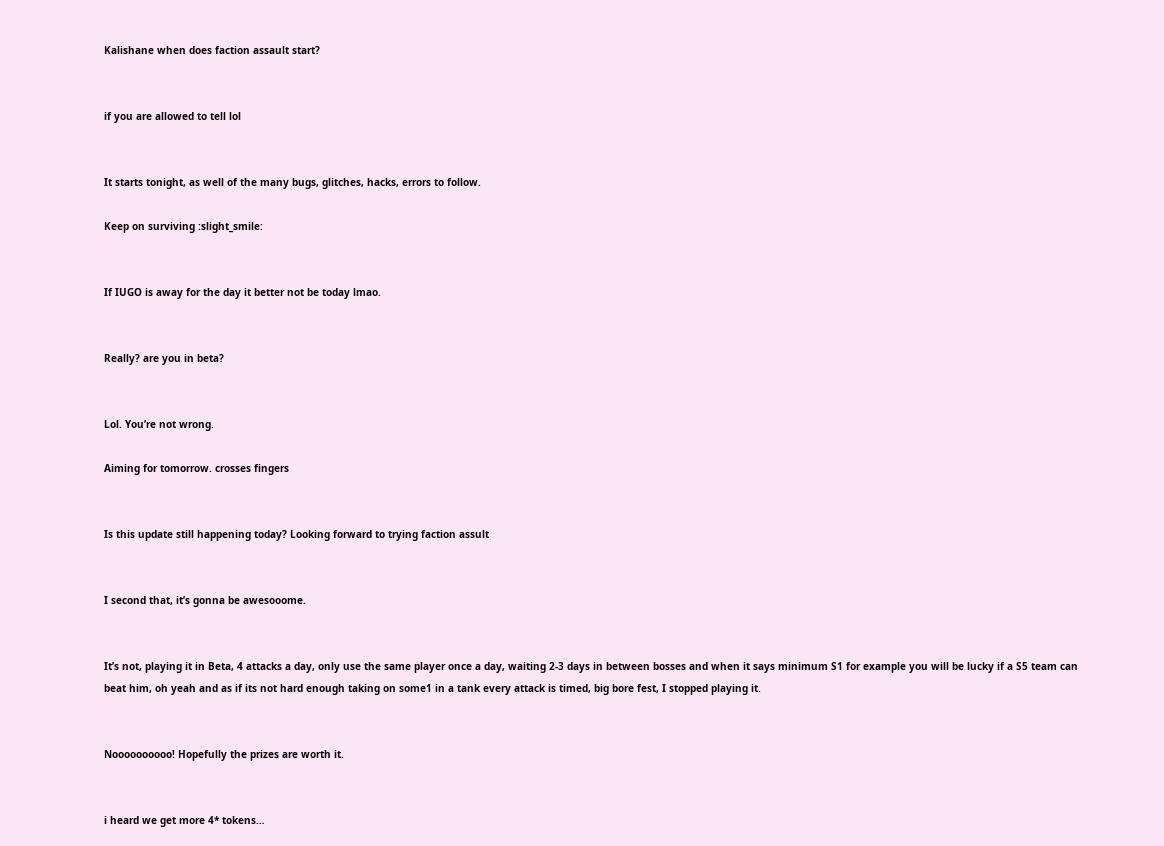Kalishane when does faction assault start?


if you are allowed to tell lol


It starts tonight, as well of the many bugs, glitches, hacks, errors to follow.

Keep on surviving :slight_smile:


If IUGO is away for the day it better not be today lmao.


Really? are you in beta?


Lol. You’re not wrong.

Aiming for tomorrow. crosses fingers


Is this update still happening today? Looking forward to trying faction assult


I second that, it’s gonna be awesooome.


It’s not, playing it in Beta, 4 attacks a day, only use the same player once a day, waiting 2-3 days in between bosses and when it says minimum S1 for example you will be lucky if a S5 team can beat him, oh yeah and as if its not hard enough taking on some1 in a tank every attack is timed, big bore fest, I stopped playing it.


Noooooooooo! Hopefully the prizes are worth it.


i heard we get more 4* tokens…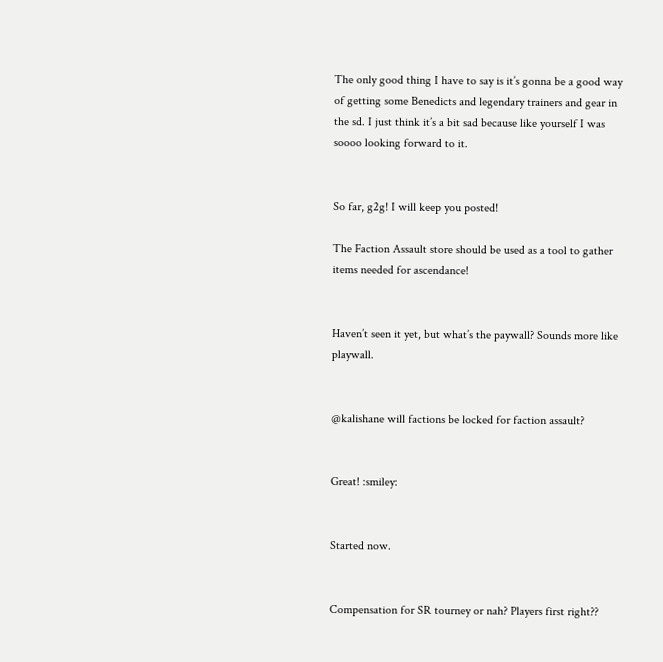The only good thing I have to say is it’s gonna be a good way of getting some Benedicts and legendary trainers and gear in the sd. I just think it’s a bit sad because like yourself I was soooo looking forward to it.


So far, g2g! I will keep you posted!

The Faction Assault store should be used as a tool to gather items needed for ascendance!


Haven’t seen it yet, but what’s the paywall? Sounds more like playwall.


@kalishane will factions be locked for faction assault?


Great! :smiley:


Started now.


Compensation for SR tourney or nah? Players first right??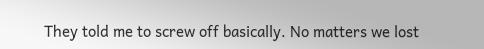They told me to screw off basically. No matters we lost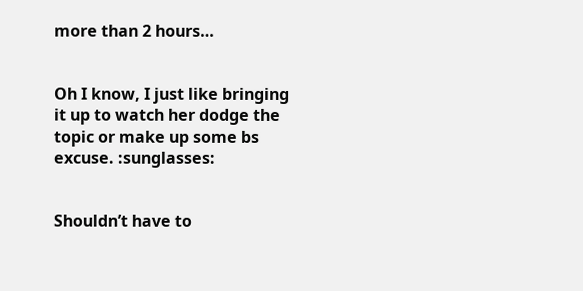more than 2 hours…


Oh I know, I just like bringing it up to watch her dodge the topic or make up some bs excuse. :sunglasses:


Shouldn’t have to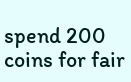spend 200 coins for fair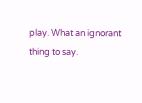play. What an ignorant thing to say.